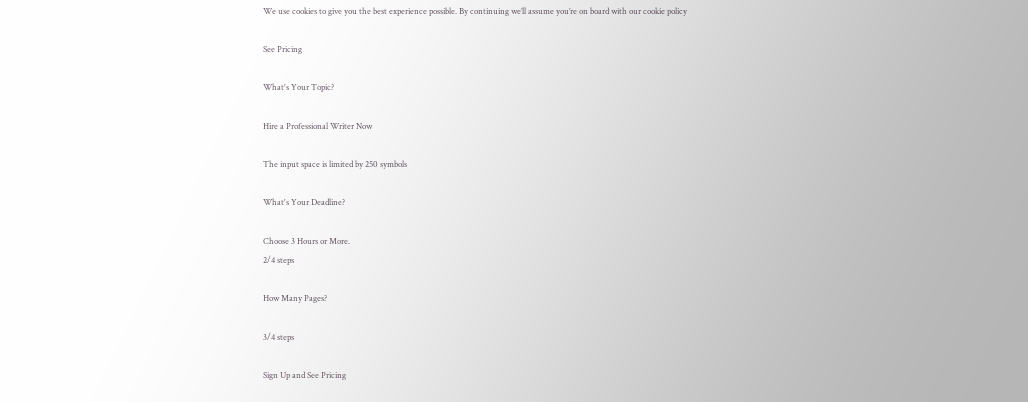We use cookies to give you the best experience possible. By continuing we’ll assume you’re on board with our cookie policy

See Pricing

What's Your Topic?

Hire a Professional Writer Now

The input space is limited by 250 symbols

What's Your Deadline?

Choose 3 Hours or More.
2/4 steps

How Many Pages?

3/4 steps

Sign Up and See Pricing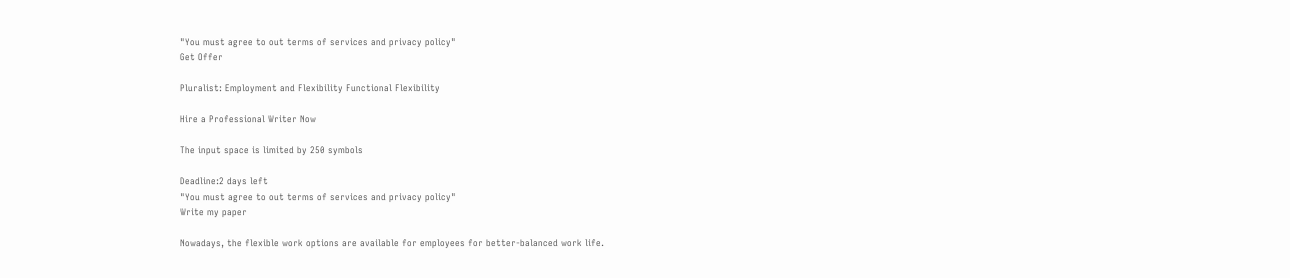"You must agree to out terms of services and privacy policy"
Get Offer

Pluralist: Employment and Flexibility Functional Flexibility

Hire a Professional Writer Now

The input space is limited by 250 symbols

Deadline:2 days left
"You must agree to out terms of services and privacy policy"
Write my paper

Nowadays, the flexible work options are available for employees for better-balanced work life.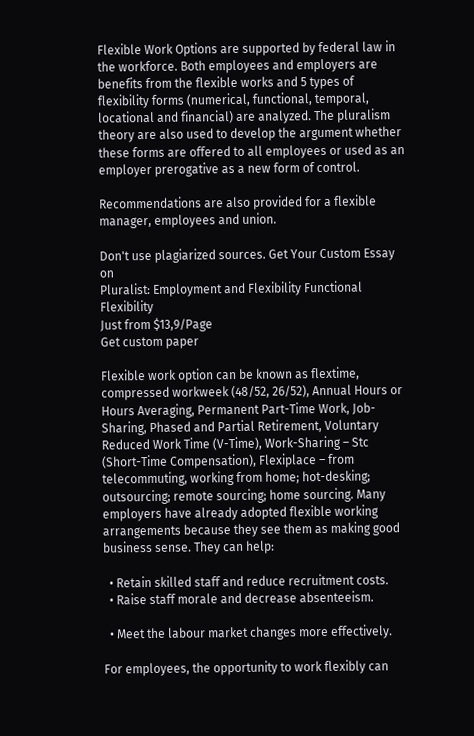Flexible Work Options are supported by federal law in the workforce. Both employees and employers are benefits from the flexible works and 5 types of flexibility forms (numerical, functional, temporal, locational and financial) are analyzed. The pluralism theory are also used to develop the argument whether these forms are offered to all employees or used as an employer prerogative as a new form of control.

Recommendations are also provided for a flexible manager, employees and union.

Don't use plagiarized sources. Get Your Custom Essay on
Pluralist: Employment and Flexibility Functional Flexibility
Just from $13,9/Page
Get custom paper

Flexible work option can be known as flextime, compressed workweek (48/52, 26/52), Annual Hours or Hours Averaging, Permanent Part-Time Work, Job-Sharing, Phased and Partial Retirement, Voluntary Reduced Work Time (V-Time), Work-Sharing – Stc (Short-Time Compensation), Flexiplace – from telecommuting, working from home; hot-desking; outsourcing; remote sourcing; home sourcing. Many employers have already adopted flexible working arrangements because they see them as making good business sense. They can help:

  • Retain skilled staff and reduce recruitment costs.
  • Raise staff morale and decrease absenteeism.

  • Meet the labour market changes more effectively.

For employees, the opportunity to work flexibly can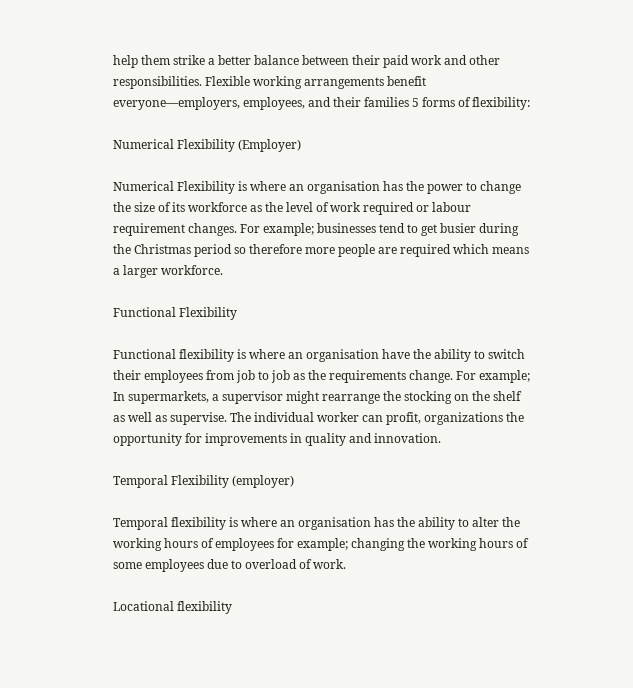help them strike a better balance between their paid work and other responsibilities. Flexible working arrangements benefit everyone—employers, employees, and their families 5 forms of flexibility:

Numerical Flexibility (Employer)

Numerical Flexibility is where an organisation has the power to change the size of its workforce as the level of work required or labour requirement changes. For example; businesses tend to get busier during the Christmas period so therefore more people are required which means a larger workforce.

Functional Flexibility

Functional flexibility is where an organisation have the ability to switch their employees from job to job as the requirements change. For example; In supermarkets, a supervisor might rearrange the stocking on the shelf as well as supervise. The individual worker can profit, organizations the opportunity for improvements in quality and innovation.

Temporal Flexibility (employer)

Temporal flexibility is where an organisation has the ability to alter the working hours of employees for example; changing the working hours of some employees due to overload of work.

Locational flexibility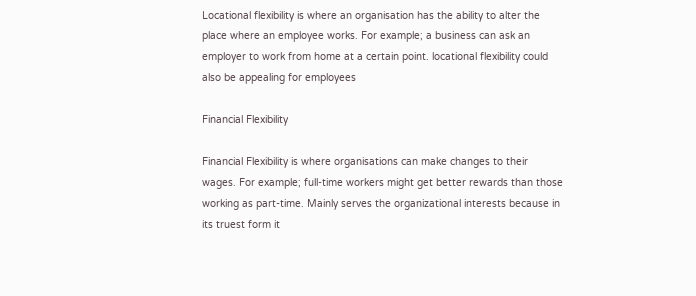Locational flexibility is where an organisation has the ability to alter the place where an employee works. For example; a business can ask an employer to work from home at a certain point. locational flexibility could also be appealing for employees

Financial Flexibility

Financial Flexibility is where organisations can make changes to their wages. For example; full-time workers might get better rewards than those working as part-time. Mainly serves the organizational interests because in its truest form it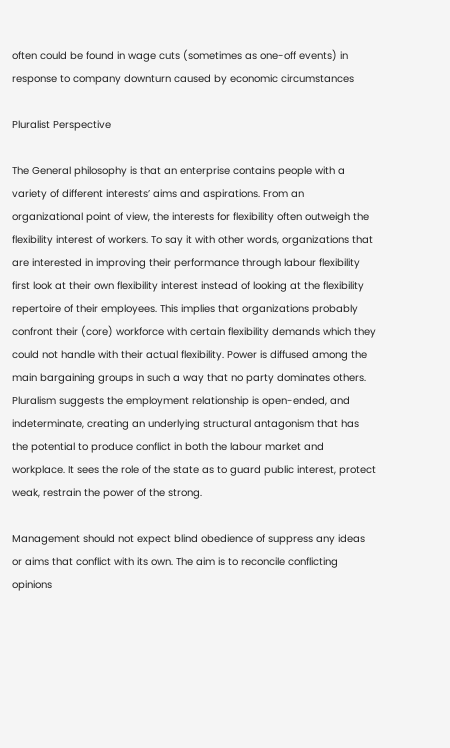often could be found in wage cuts (sometimes as one-off events) in response to company downturn caused by economic circumstances

Pluralist Perspective

The General philosophy is that an enterprise contains people with a variety of different interests’ aims and aspirations. From an organizational point of view, the interests for flexibility often outweigh the flexibility interest of workers. To say it with other words, organizations that are interested in improving their performance through labour flexibility first look at their own flexibility interest instead of looking at the flexibility repertoire of their employees. This implies that organizations probably confront their (core) workforce with certain flexibility demands which they could not handle with their actual flexibility. Power is diffused among the main bargaining groups in such a way that no party dominates others. Pluralism suggests the employment relationship is open-ended, and indeterminate, creating an underlying structural antagonism that has the potential to produce conflict in both the labour market and workplace. It sees the role of the state as to guard public interest, protect weak, restrain the power of the strong.

Management should not expect blind obedience of suppress any ideas or aims that conflict with its own. The aim is to reconcile conflicting opinions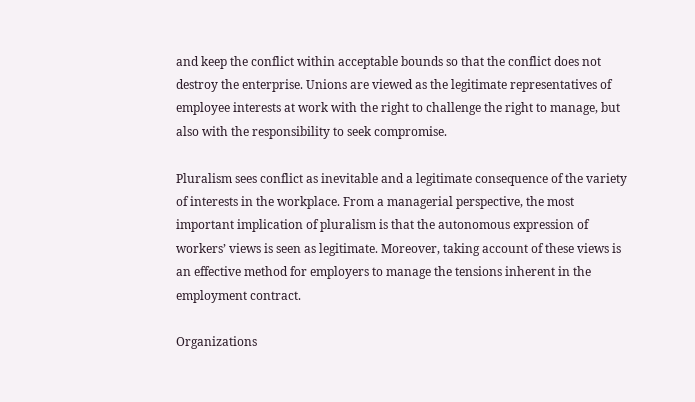and keep the conflict within acceptable bounds so that the conflict does not destroy the enterprise. Unions are viewed as the legitimate representatives of employee interests at work with the right to challenge the right to manage, but also with the responsibility to seek compromise.

Pluralism sees conflict as inevitable and a legitimate consequence of the variety of interests in the workplace. From a managerial perspective, the most important implication of pluralism is that the autonomous expression of workers’ views is seen as legitimate. Moreover, taking account of these views is an effective method for employers to manage the tensions inherent in the employment contract.

Organizations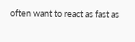often want to react as fast as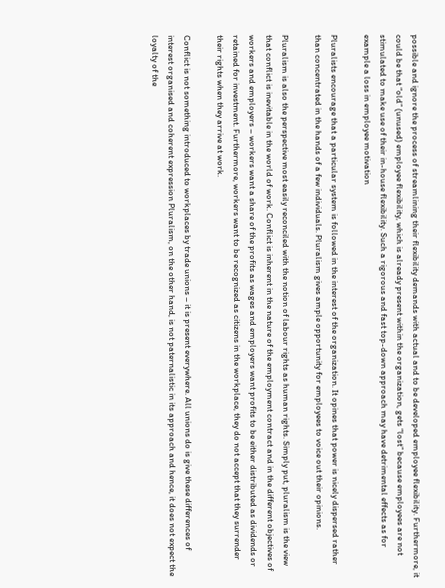possible and ignore the process of streamlining their flexibility demands with actual and to be developed employee flexibility. Furthermore, it could be that “old” (unused) employee flexibility, which is already present within the organization, gets “lost” because employees are not stimulated to make use of their in-house flexibility. Such a rigorous and fast top-down approach may have detrimental effects as for example a loss in employee motivation

Pluralists encourage that a particular system is followed in the interest of the organization. It opines that power is nicely dispersed rather than concentrated in the hands of a few individuals. Pluralism gives ample opportunity for employees to voice out their opinions.

Pluralism is also the perspective most easily reconciled with the notion of labour rights as human rights. Simply put, pluralism is the view that conflict is inevitable in the world of work. Conflict is inherent in the nature of the employment contract and in the different objectives of workers and employers – workers want a share of the profits as wages and employers want profits to be either distributed as dividends or retained for investment. Furthermore, workers want to be recognized as citizens in the workplace, they do not accept that they surrender their rights when they arrive at work.

Conflict is not something introduced to workplaces by trade unions – it is present everywhere. All unions do is give these differences of interest organised and coherent expression Pluralism, on the other hand, is not paternalistic in its approach and hence, it does not expect the loyalty of the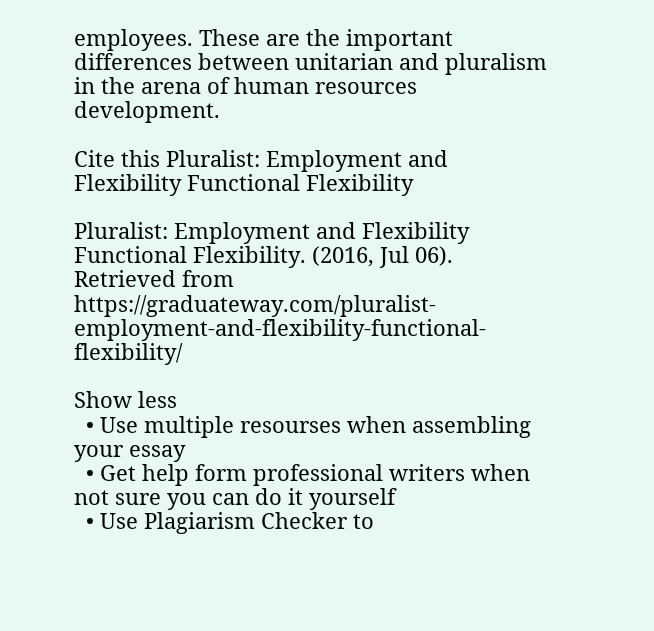employees. These are the important differences between unitarian and pluralism in the arena of human resources development.

Cite this Pluralist: Employment and Flexibility Functional Flexibility

Pluralist: Employment and Flexibility Functional Flexibility. (2016, Jul 06). Retrieved from https://graduateway.com/pluralist-employment-and-flexibility-functional-flexibility/

Show less
  • Use multiple resourses when assembling your essay
  • Get help form professional writers when not sure you can do it yourself
  • Use Plagiarism Checker to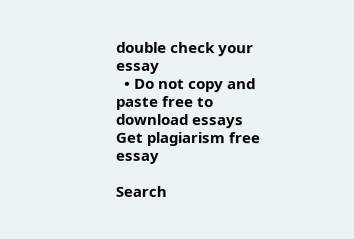double check your essay
  • Do not copy and paste free to download essays
Get plagiarism free essay

Search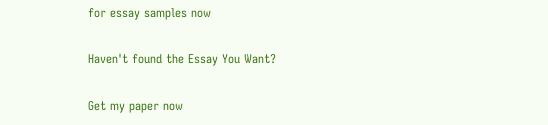for essay samples now

Haven't found the Essay You Want?

Get my paper now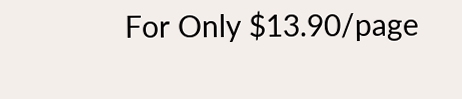For Only $13.90/page